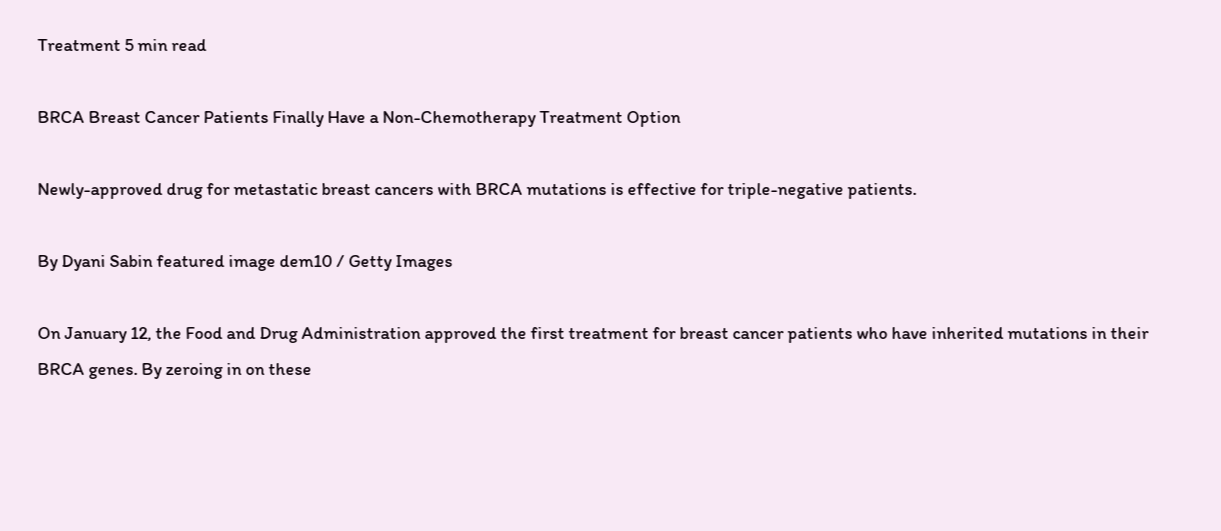Treatment 5 min read

BRCA Breast Cancer Patients Finally Have a Non-Chemotherapy Treatment Option

Newly-approved drug for metastatic breast cancers with BRCA mutations is effective for triple-negative patients.

By Dyani Sabin featured image dem10 / Getty Images

On January 12, the Food and Drug Administration approved the first treatment for breast cancer patients who have inherited mutations in their BRCA genes. By zeroing in on these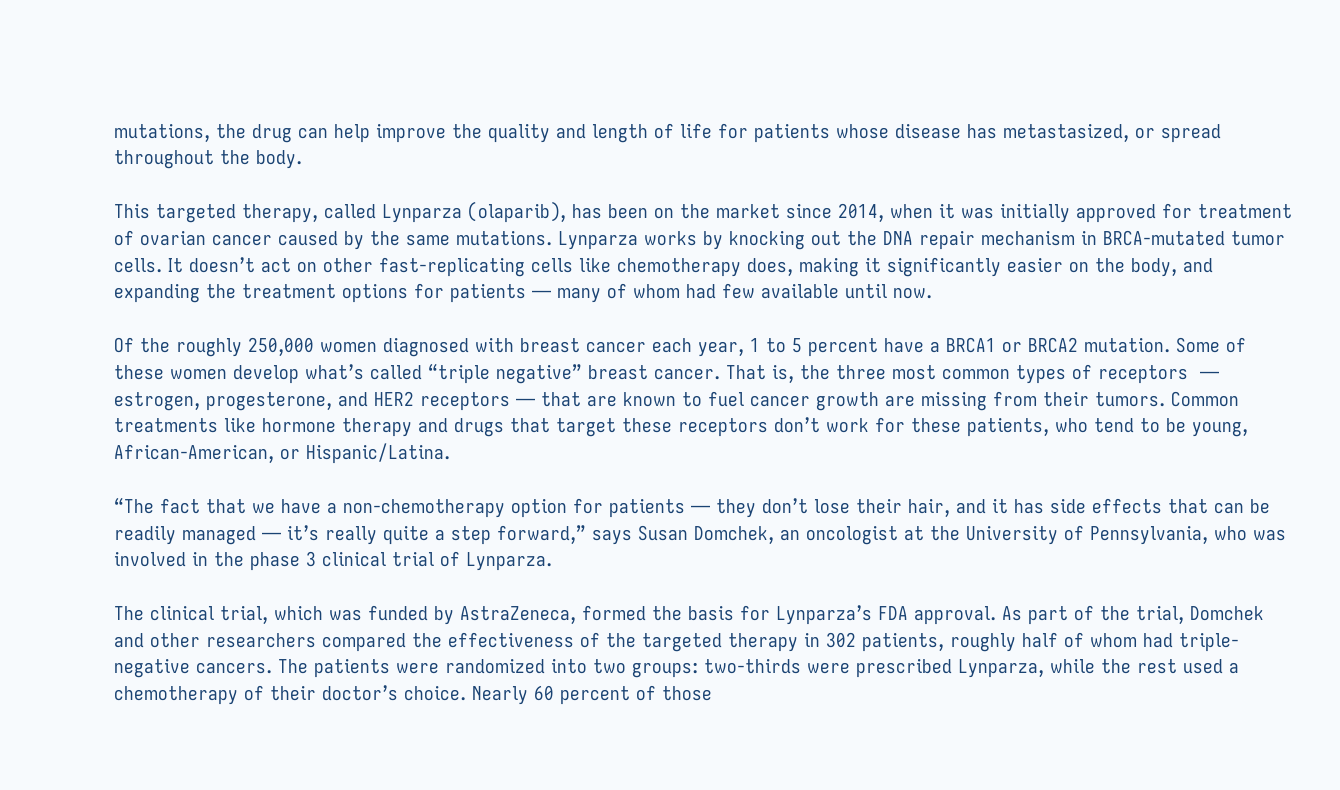mutations, the drug can help improve the quality and length of life for patients whose disease has metastasized, or spread throughout the body.

This targeted therapy, called Lynparza (olaparib), has been on the market since 2014, when it was initially approved for treatment of ovarian cancer caused by the same mutations. Lynparza works by knocking out the DNA repair mechanism in BRCA-mutated tumor cells. It doesn’t act on other fast-replicating cells like chemotherapy does, making it significantly easier on the body, and expanding the treatment options for patients — many of whom had few available until now.

Of the roughly 250,000 women diagnosed with breast cancer each year, 1 to 5 percent have a BRCA1 or BRCA2 mutation. Some of these women develop what’s called “triple negative” breast cancer. That is, the three most common types of receptors  — estrogen, progesterone, and HER2 receptors — that are known to fuel cancer growth are missing from their tumors. Common treatments like hormone therapy and drugs that target these receptors don’t work for these patients, who tend to be young, African-American, or Hispanic/Latina.

“The fact that we have a non-chemotherapy option for patients — they don’t lose their hair, and it has side effects that can be readily managed — it’s really quite a step forward,” says Susan Domchek, an oncologist at the University of Pennsylvania, who was involved in the phase 3 clinical trial of Lynparza.

The clinical trial, which was funded by AstraZeneca, formed the basis for Lynparza’s FDA approval. As part of the trial, Domchek and other researchers compared the effectiveness of the targeted therapy in 302 patients, roughly half of whom had triple-negative cancers. The patients were randomized into two groups: two-thirds were prescribed Lynparza, while the rest used a chemotherapy of their doctor’s choice. Nearly 60 percent of those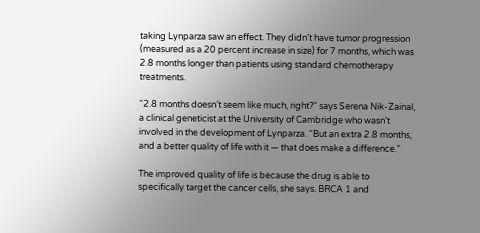taking Lynparza saw an effect. They didn’t have tumor progression (measured as a 20 percent increase in size) for 7 months, which was 2.8 months longer than patients using standard chemotherapy treatments.

“2.8 months doesn’t seem like much, right?” says Serena Nik-Zainal, a clinical geneticist at the University of Cambridge who wasn’t involved in the development of Lynparza. “But an extra 2.8 months, and a better quality of life with it — that does make a difference.”

The improved quality of life is because the drug is able to specifically target the cancer cells, she says. BRCA 1 and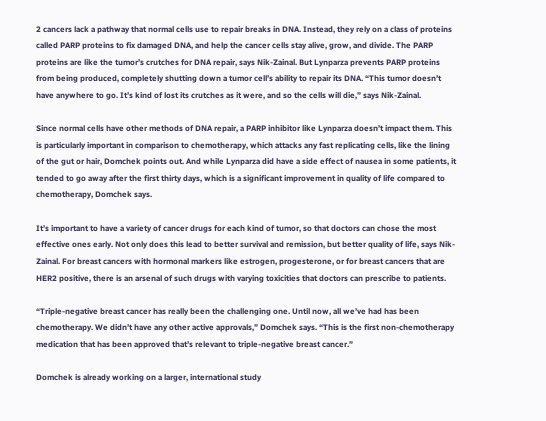2 cancers lack a pathway that normal cells use to repair breaks in DNA. Instead, they rely on a class of proteins called PARP proteins to fix damaged DNA, and help the cancer cells stay alive, grow, and divide. The PARP proteins are like the tumor’s crutches for DNA repair, says Nik-Zainal. But Lynparza prevents PARP proteins from being produced, completely shutting down a tumor cell’s ability to repair its DNA. “This tumor doesn’t have anywhere to go. It’s kind of lost its crutches as it were, and so the cells will die,” says Nik-Zainal.

Since normal cells have other methods of DNA repair, a PARP inhibitor like Lynparza doesn’t impact them. This is particularly important in comparison to chemotherapy, which attacks any fast replicating cells, like the lining of the gut or hair, Domchek points out. And while Lynparza did have a side effect of nausea in some patients, it tended to go away after the first thirty days, which is a significant improvement in quality of life compared to chemotherapy, Domchek says.

It’s important to have a variety of cancer drugs for each kind of tumor, so that doctors can chose the most effective ones early. Not only does this lead to better survival and remission, but better quality of life, says Nik-Zainal. For breast cancers with hormonal markers like estrogen, progesterone, or for breast cancers that are HER2 positive, there is an arsenal of such drugs with varying toxicities that doctors can prescribe to patients.

“Triple-negative breast cancer has really been the challenging one. Until now, all we’ve had has been chemotherapy. We didn’t have any other active approvals,” Domchek says. “This is the first non-chemotherapy medication that has been approved that’s relevant to triple-negative breast cancer.”

Domchek is already working on a larger, international study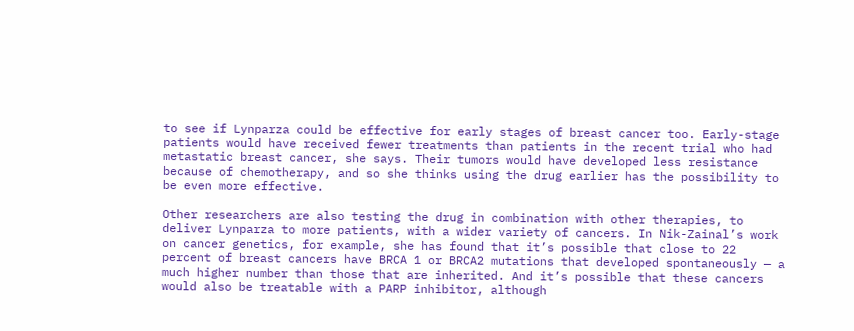to see if Lynparza could be effective for early stages of breast cancer too. Early-stage patients would have received fewer treatments than patients in the recent trial who had metastatic breast cancer, she says. Their tumors would have developed less resistance because of chemotherapy, and so she thinks using the drug earlier has the possibility to be even more effective.

Other researchers are also testing the drug in combination with other therapies, to deliver Lynparza to more patients, with a wider variety of cancers. In Nik-Zainal’s work on cancer genetics, for example, she has found that it’s possible that close to 22 percent of breast cancers have BRCA 1 or BRCA2 mutations that developed spontaneously — a much higher number than those that are inherited. And it’s possible that these cancers would also be treatable with a PARP inhibitor, although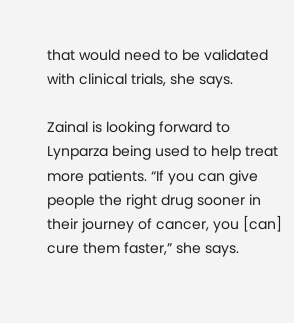that would need to be validated with clinical trials, she says.

Zainal is looking forward to Lynparza being used to help treat more patients. “If you can give people the right drug sooner in their journey of cancer, you [can] cure them faster,” she says.